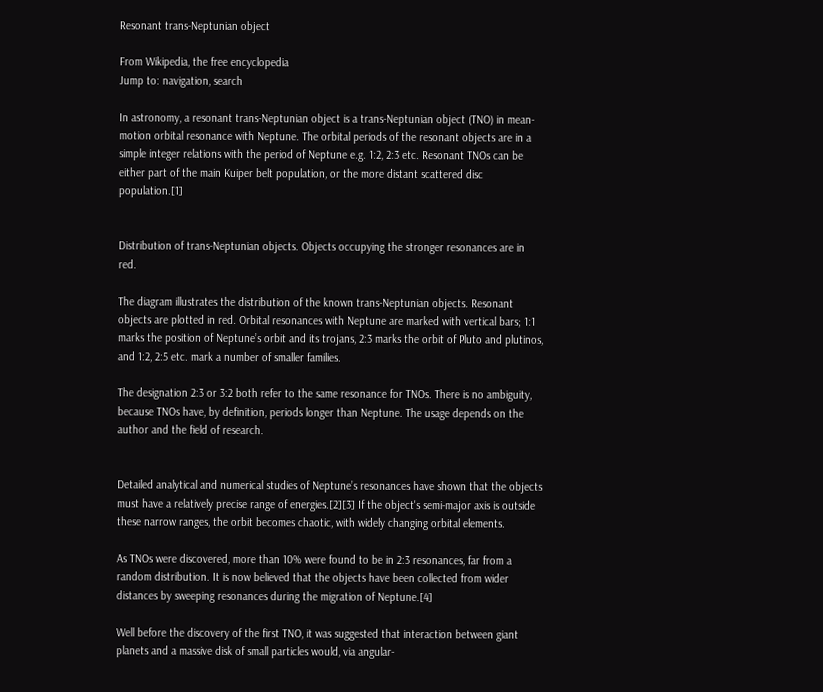Resonant trans-Neptunian object

From Wikipedia, the free encyclopedia
Jump to: navigation, search

In astronomy, a resonant trans-Neptunian object is a trans-Neptunian object (TNO) in mean-motion orbital resonance with Neptune. The orbital periods of the resonant objects are in a simple integer relations with the period of Neptune e.g. 1:2, 2:3 etc. Resonant TNOs can be either part of the main Kuiper belt population, or the more distant scattered disc population.[1]


Distribution of trans-Neptunian objects. Objects occupying the stronger resonances are in red.

The diagram illustrates the distribution of the known trans-Neptunian objects. Resonant objects are plotted in red. Orbital resonances with Neptune are marked with vertical bars; 1:1 marks the position of Neptune’s orbit and its trojans, 2:3 marks the orbit of Pluto and plutinos, and 1:2, 2:5 etc. mark a number of smaller families.

The designation 2:3 or 3:2 both refer to the same resonance for TNOs. There is no ambiguity, because TNOs have, by definition, periods longer than Neptune. The usage depends on the author and the field of research.


Detailed analytical and numerical studies of Neptune’s resonances have shown that the objects must have a relatively precise range of energies.[2][3] If the object's semi-major axis is outside these narrow ranges, the orbit becomes chaotic, with widely changing orbital elements.

As TNOs were discovered, more than 10% were found to be in 2:3 resonances, far from a random distribution. It is now believed that the objects have been collected from wider distances by sweeping resonances during the migration of Neptune.[4]

Well before the discovery of the first TNO, it was suggested that interaction between giant planets and a massive disk of small particles would, via angular-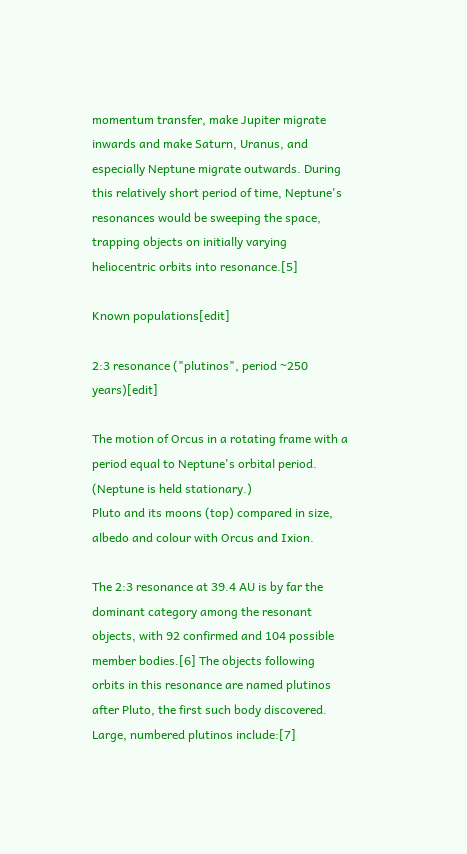momentum transfer, make Jupiter migrate inwards and make Saturn, Uranus, and especially Neptune migrate outwards. During this relatively short period of time, Neptune's resonances would be sweeping the space, trapping objects on initially varying heliocentric orbits into resonance.[5]

Known populations[edit]

2:3 resonance ("plutinos", period ~250 years)[edit]

The motion of Orcus in a rotating frame with a period equal to Neptune's orbital period. (Neptune is held stationary.)
Pluto and its moons (top) compared in size, albedo and colour with Orcus and Ixion.

The 2:3 resonance at 39.4 AU is by far the dominant category among the resonant objects, with 92 confirmed and 104 possible member bodies.[6] The objects following orbits in this resonance are named plutinos after Pluto, the first such body discovered. Large, numbered plutinos include:[7]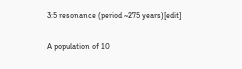3:5 resonance (period ~275 years)[edit]

A population of 10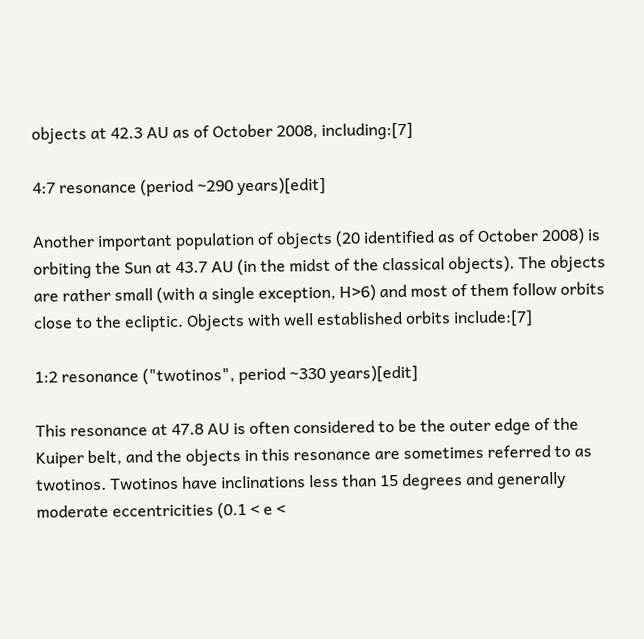objects at 42.3 AU as of October 2008, including:[7]

4:7 resonance (period ~290 years)[edit]

Another important population of objects (20 identified as of October 2008) is orbiting the Sun at 43.7 AU (in the midst of the classical objects). The objects are rather small (with a single exception, H>6) and most of them follow orbits close to the ecliptic. Objects with well established orbits include:[7]

1:2 resonance ("twotinos", period ~330 years)[edit]

This resonance at 47.8 AU is often considered to be the outer edge of the Kuiper belt, and the objects in this resonance are sometimes referred to as twotinos. Twotinos have inclinations less than 15 degrees and generally moderate eccentricities (0.1 < e <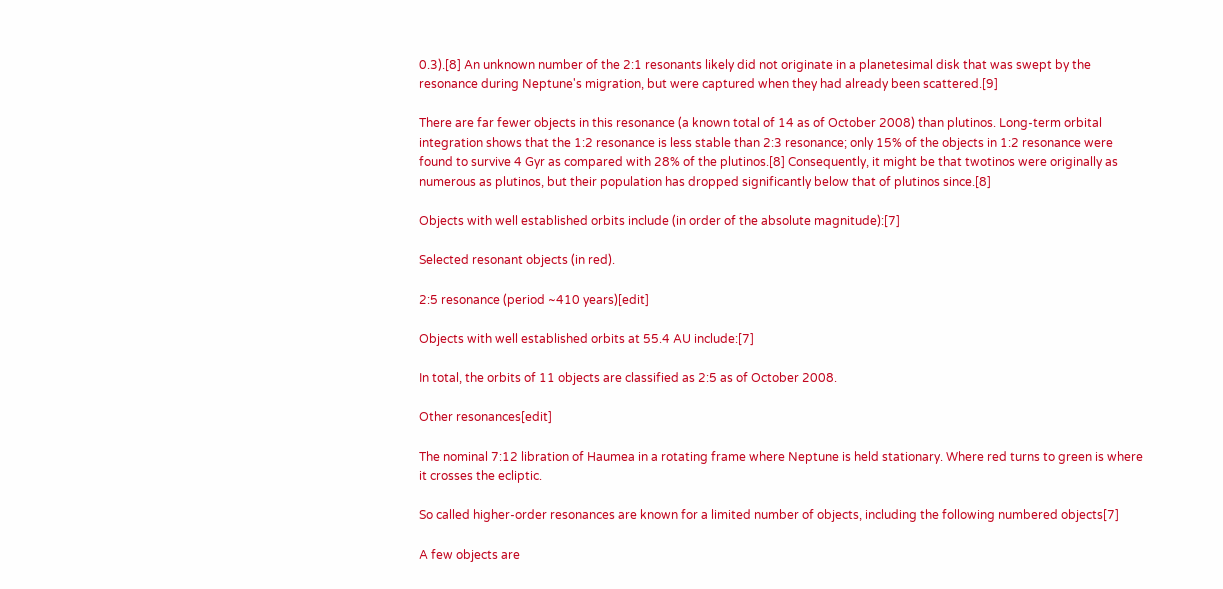0.3).[8] An unknown number of the 2:1 resonants likely did not originate in a planetesimal disk that was swept by the resonance during Neptune's migration, but were captured when they had already been scattered.[9]

There are far fewer objects in this resonance (a known total of 14 as of October 2008) than plutinos. Long-term orbital integration shows that the 1:2 resonance is less stable than 2:3 resonance; only 15% of the objects in 1:2 resonance were found to survive 4 Gyr as compared with 28% of the plutinos.[8] Consequently, it might be that twotinos were originally as numerous as plutinos, but their population has dropped significantly below that of plutinos since.[8]

Objects with well established orbits include (in order of the absolute magnitude):[7]

Selected resonant objects (in red).

2:5 resonance (period ~410 years)[edit]

Objects with well established orbits at 55.4 AU include:[7]

In total, the orbits of 11 objects are classified as 2:5 as of October 2008.

Other resonances[edit]

The nominal 7:12 libration of Haumea in a rotating frame where Neptune is held stationary. Where red turns to green is where it crosses the ecliptic.

So called higher-order resonances are known for a limited number of objects, including the following numbered objects[7]

A few objects are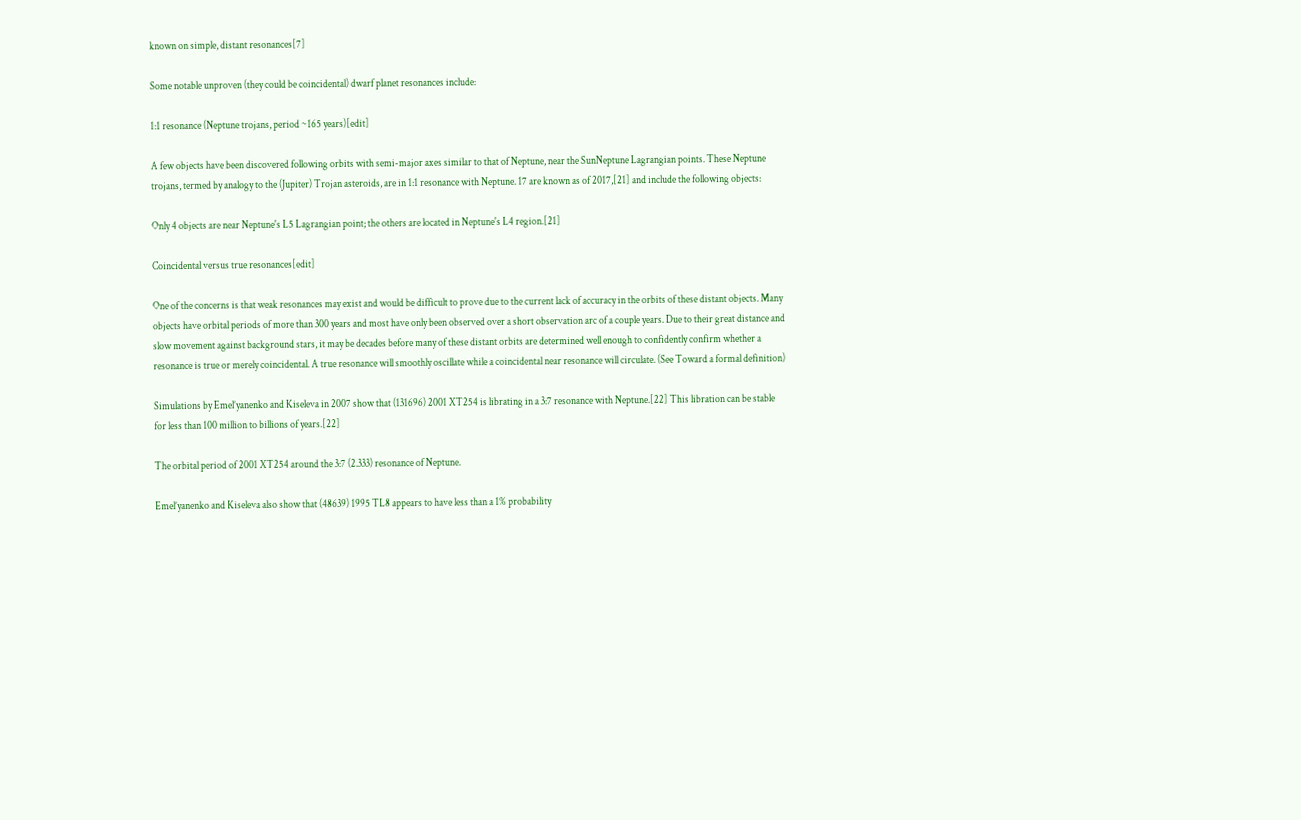known on simple, distant resonances[7]

Some notable unproven (they could be coincidental) dwarf planet resonances include:

1:1 resonance (Neptune trojans, period ~165 years)[edit]

A few objects have been discovered following orbits with semi-major axes similar to that of Neptune, near the SunNeptune Lagrangian points. These Neptune trojans, termed by analogy to the (Jupiter) Trojan asteroids, are in 1:1 resonance with Neptune. 17 are known as of 2017,[21] and include the following objects:

Only 4 objects are near Neptune's L5 Lagrangian point; the others are located in Neptune's L4 region.[21]

Coincidental versus true resonances[edit]

One of the concerns is that weak resonances may exist and would be difficult to prove due to the current lack of accuracy in the orbits of these distant objects. Many objects have orbital periods of more than 300 years and most have only been observed over a short observation arc of a couple years. Due to their great distance and slow movement against background stars, it may be decades before many of these distant orbits are determined well enough to confidently confirm whether a resonance is true or merely coincidental. A true resonance will smoothly oscillate while a coincidental near resonance will circulate. (See Toward a formal definition)

Simulations by Emel’yanenko and Kiseleva in 2007 show that (131696) 2001 XT254 is librating in a 3:7 resonance with Neptune.[22] This libration can be stable for less than 100 million to billions of years.[22]

The orbital period of 2001 XT254 around the 3:7 (2.333) resonance of Neptune.

Emel’yanenko and Kiseleva also show that (48639) 1995 TL8 appears to have less than a 1% probability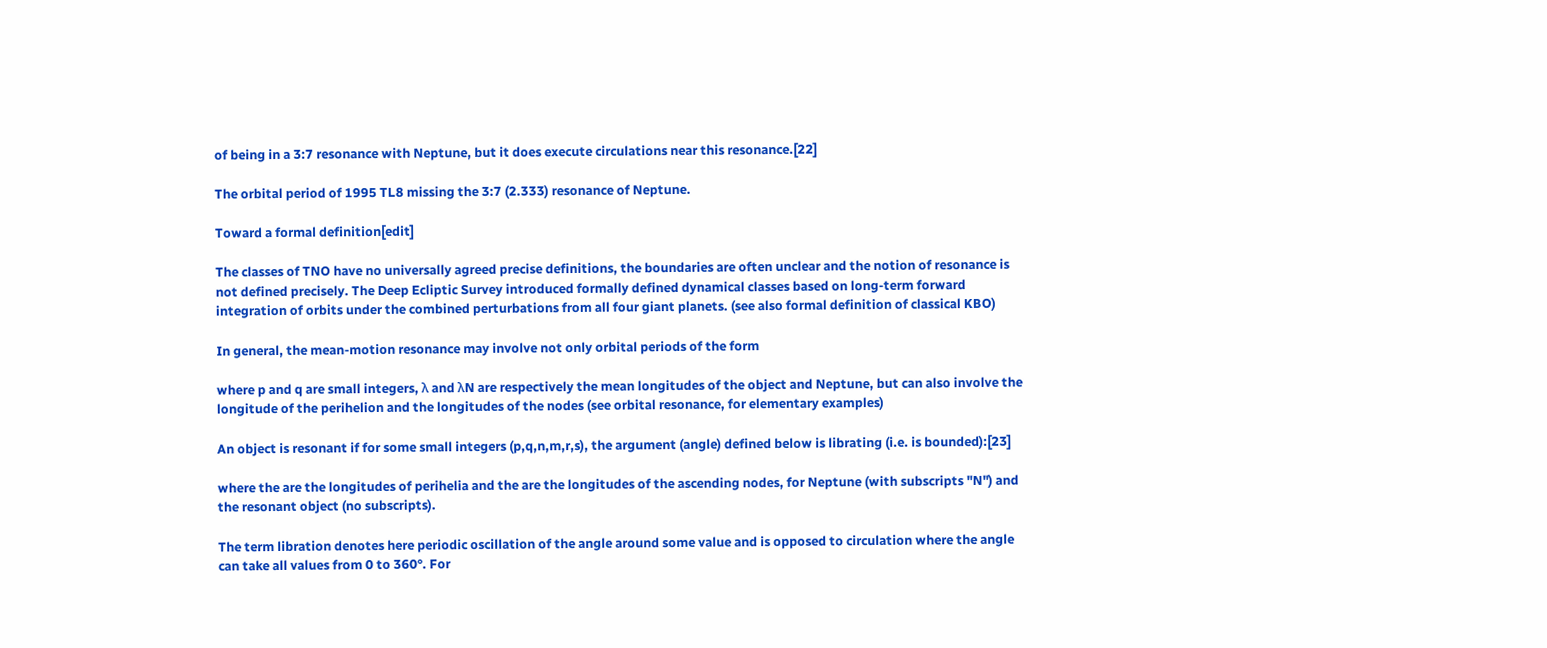of being in a 3:7 resonance with Neptune, but it does execute circulations near this resonance.[22]

The orbital period of 1995 TL8 missing the 3:7 (2.333) resonance of Neptune.

Toward a formal definition[edit]

The classes of TNO have no universally agreed precise definitions, the boundaries are often unclear and the notion of resonance is not defined precisely. The Deep Ecliptic Survey introduced formally defined dynamical classes based on long-term forward integration of orbits under the combined perturbations from all four giant planets. (see also formal definition of classical KBO)

In general, the mean-motion resonance may involve not only orbital periods of the form

where p and q are small integers, λ and λN are respectively the mean longitudes of the object and Neptune, but can also involve the longitude of the perihelion and the longitudes of the nodes (see orbital resonance, for elementary examples)

An object is resonant if for some small integers (p,q,n,m,r,s), the argument (angle) defined below is librating (i.e. is bounded):[23]

where the are the longitudes of perihelia and the are the longitudes of the ascending nodes, for Neptune (with subscripts "N") and the resonant object (no subscripts).

The term libration denotes here periodic oscillation of the angle around some value and is opposed to circulation where the angle can take all values from 0 to 360°. For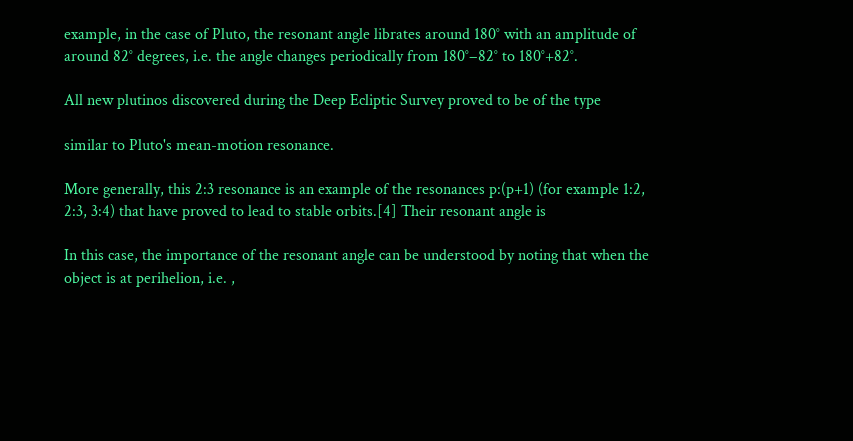example, in the case of Pluto, the resonant angle librates around 180° with an amplitude of around 82° degrees, i.e. the angle changes periodically from 180°−82° to 180°+82°.

All new plutinos discovered during the Deep Ecliptic Survey proved to be of the type

similar to Pluto's mean-motion resonance.

More generally, this 2:3 resonance is an example of the resonances p:(p+1) (for example 1:2, 2:3, 3:4) that have proved to lead to stable orbits.[4] Their resonant angle is

In this case, the importance of the resonant angle can be understood by noting that when the object is at perihelion, i.e. ,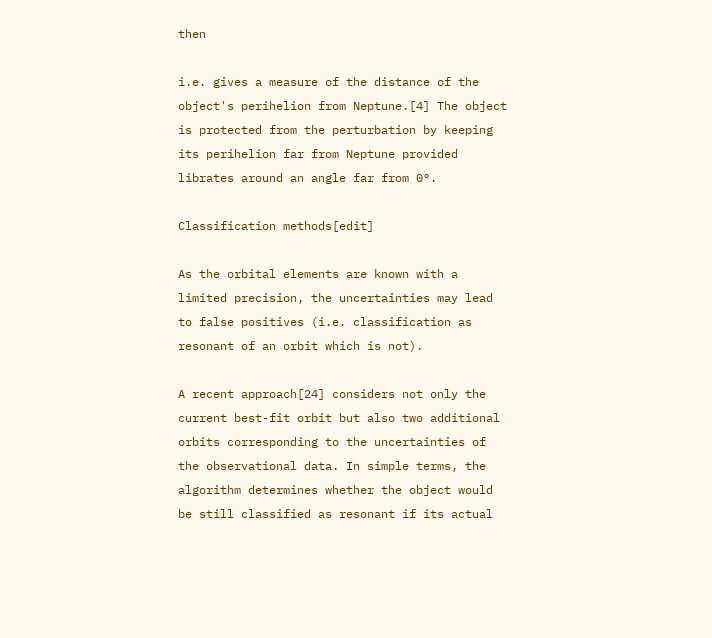then

i.e. gives a measure of the distance of the object's perihelion from Neptune.[4] The object is protected from the perturbation by keeping its perihelion far from Neptune provided librates around an angle far from 0°.

Classification methods[edit]

As the orbital elements are known with a limited precision, the uncertainties may lead to false positives (i.e. classification as resonant of an orbit which is not).

A recent approach[24] considers not only the current best-fit orbit but also two additional orbits corresponding to the uncertainties of the observational data. In simple terms, the algorithm determines whether the object would be still classified as resonant if its actual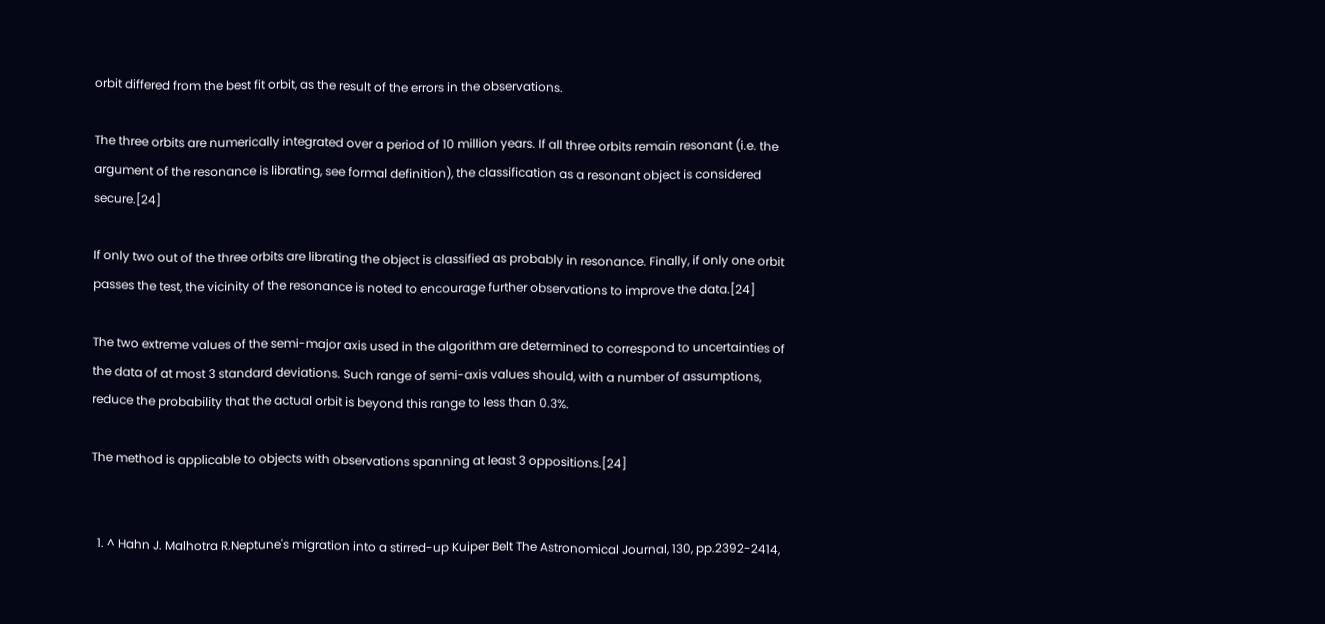orbit differed from the best fit orbit, as the result of the errors in the observations.

The three orbits are numerically integrated over a period of 10 million years. If all three orbits remain resonant (i.e. the argument of the resonance is librating, see formal definition), the classification as a resonant object is considered secure.[24]

If only two out of the three orbits are librating the object is classified as probably in resonance. Finally, if only one orbit passes the test, the vicinity of the resonance is noted to encourage further observations to improve the data.[24]

The two extreme values of the semi-major axis used in the algorithm are determined to correspond to uncertainties of the data of at most 3 standard deviations. Such range of semi-axis values should, with a number of assumptions, reduce the probability that the actual orbit is beyond this range to less than 0.3%.

The method is applicable to objects with observations spanning at least 3 oppositions.[24]


  1. ^ Hahn J. Malhotra R.Neptune's migration into a stirred-up Kuiper Belt The Astronomical Journal, 130, pp.2392-2414,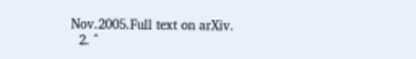Nov.2005.Full text on arXiv.
  2. ^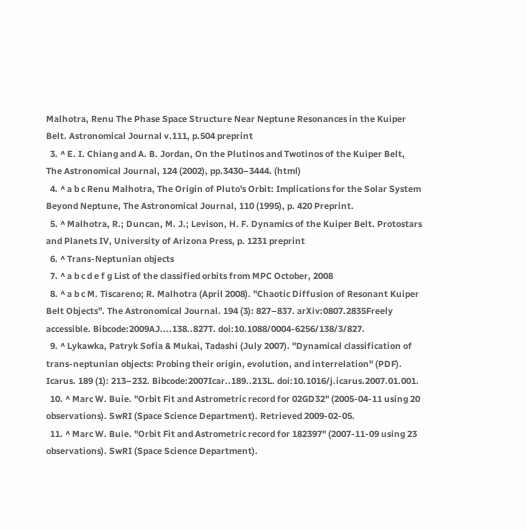Malhotra, Renu The Phase Space Structure Near Neptune Resonances in the Kuiper Belt. Astronomical Journal v.111, p.504 preprint
  3. ^ E. I. Chiang and A. B. Jordan, On the Plutinos and Twotinos of the Kuiper Belt, The Astronomical Journal, 124 (2002), pp.3430–3444. (html)
  4. ^ a b c Renu Malhotra, The Origin of Pluto's Orbit: Implications for the Solar System Beyond Neptune, The Astronomical Journal, 110 (1995), p. 420 Preprint.
  5. ^ Malhotra, R.; Duncan, M. J.; Levison, H. F. Dynamics of the Kuiper Belt. Protostars and Planets IV, University of Arizona Press, p. 1231 preprint
  6. ^ Trans-Neptunian objects
  7. ^ a b c d e f g List of the classified orbits from MPC October, 2008
  8. ^ a b c M. Tiscareno; R. Malhotra (April 2008). "Chaotic Diffusion of Resonant Kuiper Belt Objects". The Astronomical Journal. 194 (3): 827–837. arXiv:0807.2835Freely accessible. Bibcode:2009AJ....138..827T. doi:10.1088/0004-6256/138/3/827.
  9. ^ Lykawka, Patryk Sofia & Mukai, Tadashi (July 2007). "Dynamical classification of trans-neptunian objects: Probing their origin, evolution, and interrelation" (PDF). Icarus. 189 (1): 213–232. Bibcode:2007Icar..189..213L. doi:10.1016/j.icarus.2007.01.001.
  10. ^ Marc W. Buie. "Orbit Fit and Astrometric record for 02GD32" (2005-04-11 using 20 observations). SwRI (Space Science Department). Retrieved 2009-02-05.
  11. ^ Marc W. Buie. "Orbit Fit and Astrometric record for 182397" (2007-11-09 using 23 observations). SwRI (Space Science Department).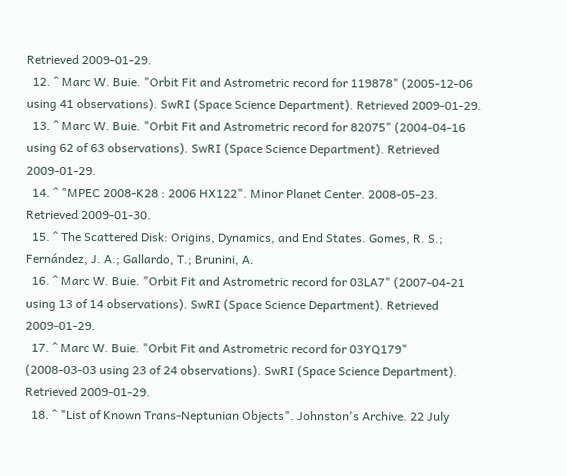Retrieved 2009-01-29.
  12. ^ Marc W. Buie. "Orbit Fit and Astrometric record for 119878" (2005-12-06 using 41 observations). SwRI (Space Science Department). Retrieved 2009-01-29.
  13. ^ Marc W. Buie. "Orbit Fit and Astrometric record for 82075" (2004-04-16 using 62 of 63 observations). SwRI (Space Science Department). Retrieved 2009-01-29.
  14. ^ "MPEC 2008-K28 : 2006 HX122". Minor Planet Center. 2008-05-23. Retrieved 2009-01-30.
  15. ^ The Scattered Disk: Origins, Dynamics, and End States. Gomes, R. S.; Fernández, J. A.; Gallardo, T.; Brunini, A.
  16. ^ Marc W. Buie. "Orbit Fit and Astrometric record for 03LA7" (2007-04-21 using 13 of 14 observations). SwRI (Space Science Department). Retrieved 2009-01-29.
  17. ^ Marc W. Buie. "Orbit Fit and Astrometric record for 03YQ179" (2008-03-03 using 23 of 24 observations). SwRI (Space Science Department). Retrieved 2009-01-29.
  18. ^ "List of Known Trans-Neptunian Objects". Johnston's Archive. 22 July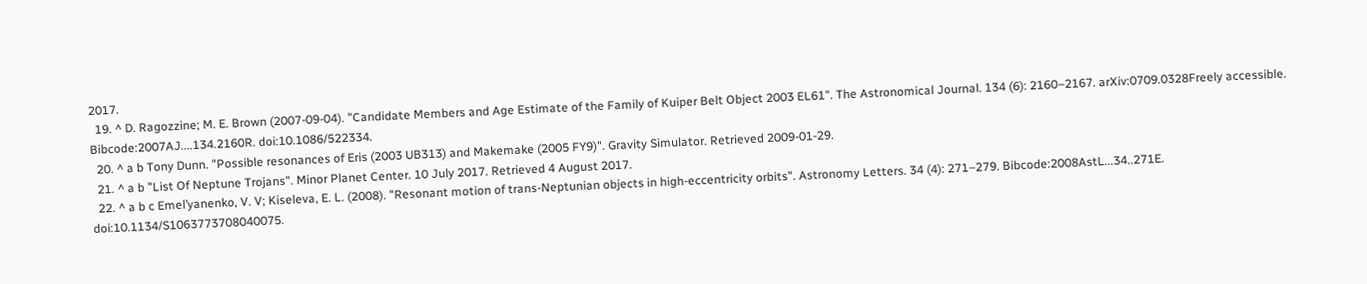2017.
  19. ^ D. Ragozzine; M. E. Brown (2007-09-04). "Candidate Members and Age Estimate of the Family of Kuiper Belt Object 2003 EL61". The Astronomical Journal. 134 (6): 2160–2167. arXiv:0709.0328Freely accessible. Bibcode:2007AJ....134.2160R. doi:10.1086/522334.
  20. ^ a b Tony Dunn. "Possible resonances of Eris (2003 UB313) and Makemake (2005 FY9)". Gravity Simulator. Retrieved 2009-01-29.
  21. ^ a b "List Of Neptune Trojans". Minor Planet Center. 10 July 2017. Retrieved 4 August 2017.
  22. ^ a b c Emel’yanenko, V. V; Kiseleva, E. L. (2008). "Resonant motion of trans-Neptunian objects in high-eccentricity orbits". Astronomy Letters. 34 (4): 271–279. Bibcode:2008AstL...34..271E. doi:10.1134/S1063773708040075.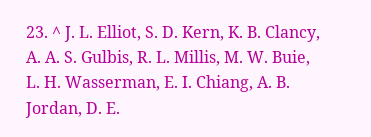23. ^ J. L. Elliot, S. D. Kern, K. B. Clancy, A. A. S. Gulbis, R. L. Millis, M. W. Buie, L. H. Wasserman, E. I. Chiang, A. B. Jordan, D. E.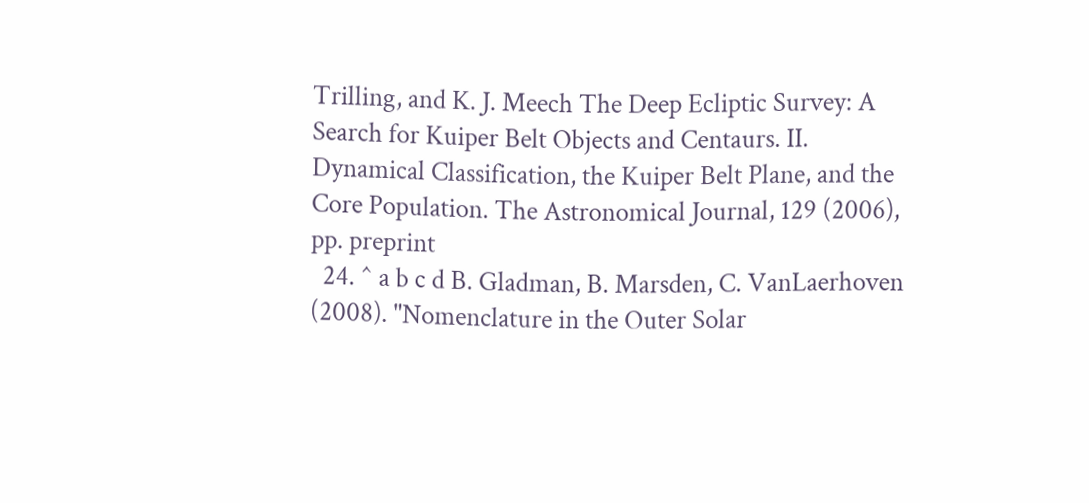Trilling, and K. J. Meech The Deep Ecliptic Survey: A Search for Kuiper Belt Objects and Centaurs. II. Dynamical Classification, the Kuiper Belt Plane, and the Core Population. The Astronomical Journal, 129 (2006), pp. preprint
  24. ^ a b c d B. Gladman, B. Marsden, C. VanLaerhoven (2008). "Nomenclature in the Outer Solar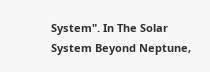System". In The Solar System Beyond Neptune,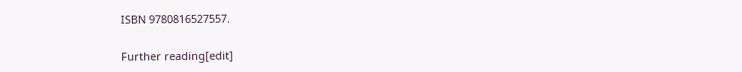ISBN 9780816527557.

Further reading[edit]